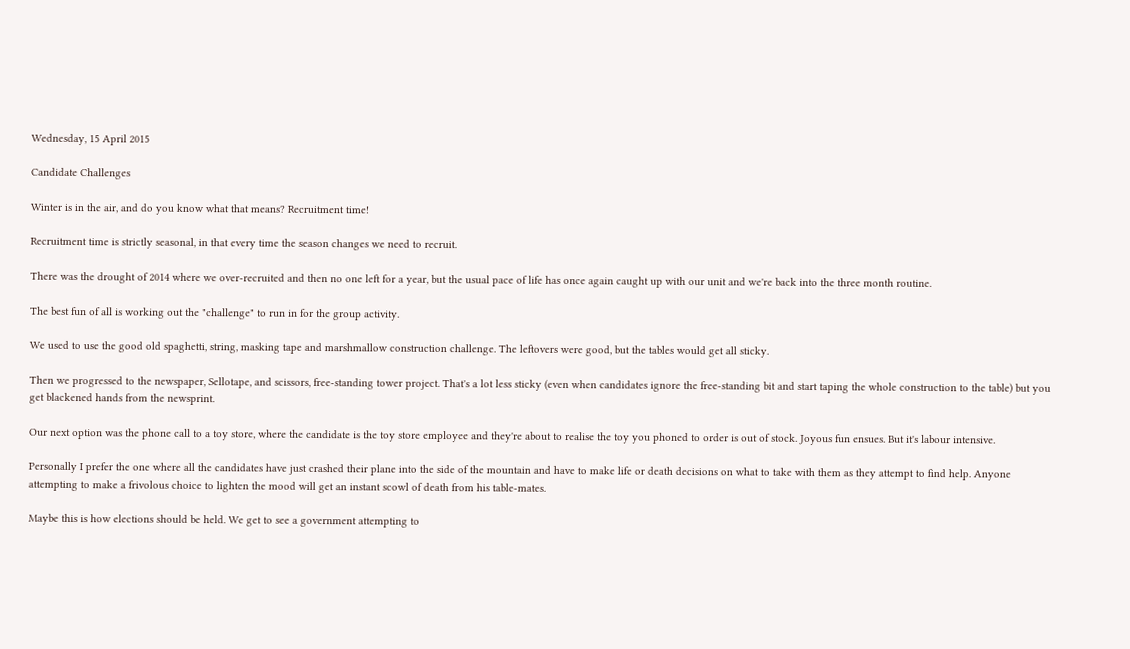Wednesday, 15 April 2015

Candidate Challenges

Winter is in the air, and do you know what that means? Recruitment time!

Recruitment time is strictly seasonal, in that every time the season changes we need to recruit.

There was the drought of 2014 where we over-recruited and then no one left for a year, but the usual pace of life has once again caught up with our unit and we're back into the three month routine.

The best fun of all is working out the "challenge" to run in for the group activity.

We used to use the good old spaghetti, string, masking tape and marshmallow construction challenge. The leftovers were good, but the tables would get all sticky.

Then we progressed to the newspaper, Sellotape, and scissors, free-standing tower project. That's a lot less sticky (even when candidates ignore the free-standing bit and start taping the whole construction to the table) but you get blackened hands from the newsprint.

Our next option was the phone call to a toy store, where the candidate is the toy store employee and they're about to realise the toy you phoned to order is out of stock. Joyous fun ensues. But it's labour intensive.

Personally I prefer the one where all the candidates have just crashed their plane into the side of the mountain and have to make life or death decisions on what to take with them as they attempt to find help. Anyone attempting to make a frivolous choice to lighten the mood will get an instant scowl of death from his table-mates.

Maybe this is how elections should be held. We get to see a government attempting to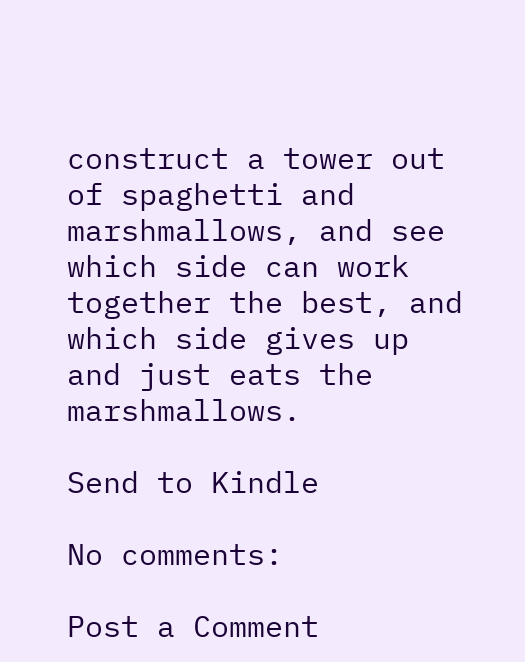construct a tower out of spaghetti and marshmallows, and see which side can work together the best, and which side gives up and just eats the marshmallows.

Send to Kindle

No comments:

Post a Comment